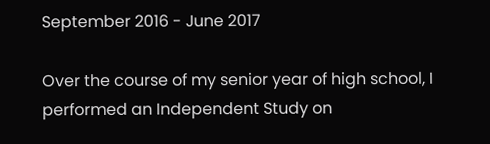September 2016 - June 2017

Over the course of my senior year of high school, I performed an Independent Study on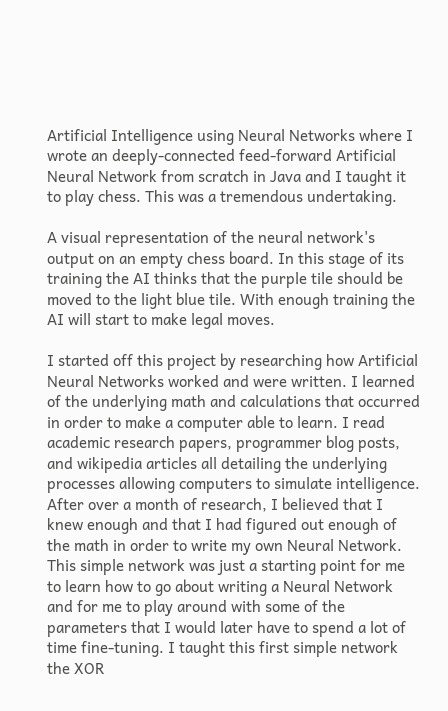Artificial Intelligence using Neural Networks where I wrote an deeply-connected feed-forward Artificial Neural Network from scratch in Java and I taught it to play chess. This was a tremendous undertaking.

A visual representation of the neural network's output on an empty chess board. In this stage of its training the AI thinks that the purple tile should be moved to the light blue tile. With enough training the AI will start to make legal moves.

I started off this project by researching how Artificial Neural Networks worked and were written. I learned of the underlying math and calculations that occurred in order to make a computer able to learn. I read academic research papers, programmer blog posts, and wikipedia articles all detailing the underlying processes allowing computers to simulate intelligence. After over a month of research, I believed that I knew enough and that I had figured out enough of the math in order to write my own Neural Network. This simple network was just a starting point for me to learn how to go about writing a Neural Network and for me to play around with some of the parameters that I would later have to spend a lot of time fine-tuning. I taught this first simple network the XOR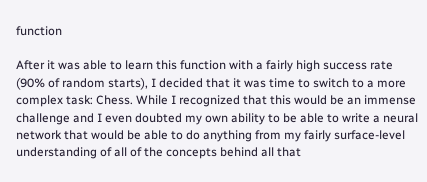function

After it was able to learn this function with a fairly high success rate (90% of random starts), I decided that it was time to switch to a more complex task: Chess. While I recognized that this would be an immense challenge and I even doubted my own ability to be able to write a neural network that would be able to do anything from my fairly surface-level understanding of all of the concepts behind all that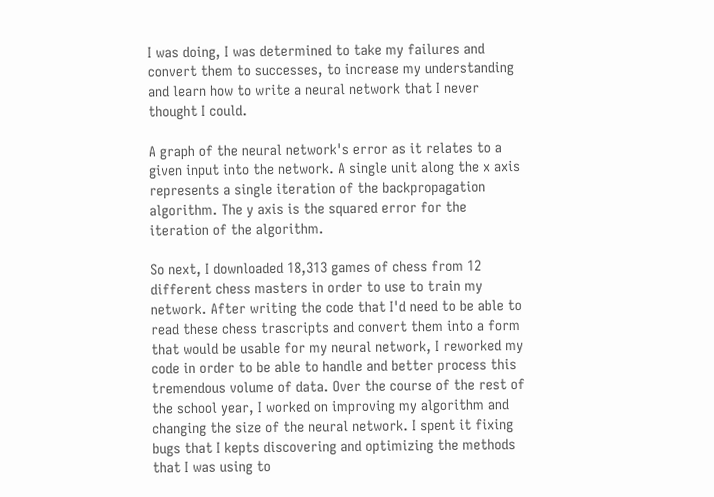I was doing, I was determined to take my failures and convert them to successes, to increase my understanding and learn how to write a neural network that I never thought I could.

A graph of the neural network's error as it relates to a given input into the network. A single unit along the x axis represents a single iteration of the backpropagation algorithm. The y axis is the squared error for the iteration of the algorithm.

So next, I downloaded 18,313 games of chess from 12 different chess masters in order to use to train my network. After writing the code that I'd need to be able to read these chess trascripts and convert them into a form that would be usable for my neural network, I reworked my code in order to be able to handle and better process this tremendous volume of data. Over the course of the rest of the school year, I worked on improving my algorithm and changing the size of the neural network. I spent it fixing bugs that I kepts discovering and optimizing the methods that I was using to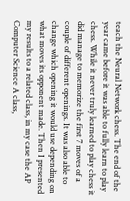teach the Neural Network chess. The end of the year came before it was able to fully learn to play chess. While it never truly learned to play chess it did manage to memorize the first 7 moves of a couple of different openings. It was also able to change which opening it would use depending on what moves its opponent made. Then I presented my results to a related class, in my case the AP Computer Science A class,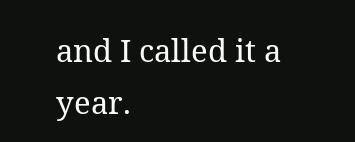and I called it a year.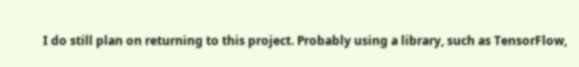I do still plan on returning to this project. Probably using a library, such as TensorFlow,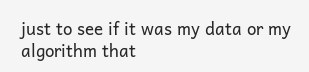just to see if it was my data or my algorithm that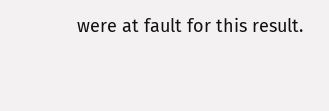were at fault for this result.